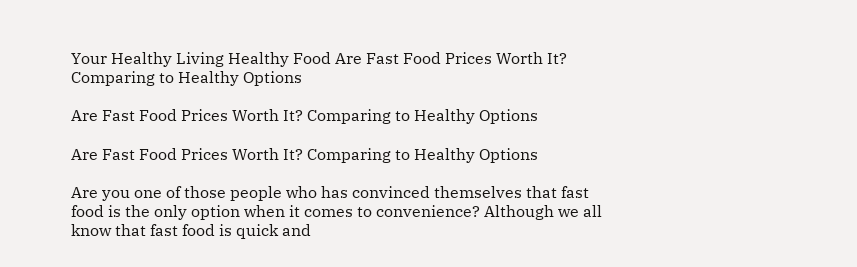Your Healthy Living Healthy Food Are Fast Food Prices Worth It? Comparing to Healthy Options

Are Fast Food Prices Worth It? Comparing to Healthy Options

Are Fast Food Prices Worth It? Comparing to Healthy Options

Are you one of those people who has convinced themselves that fast food is the only option when it comes to convenience? Although we all know that fast food is quick and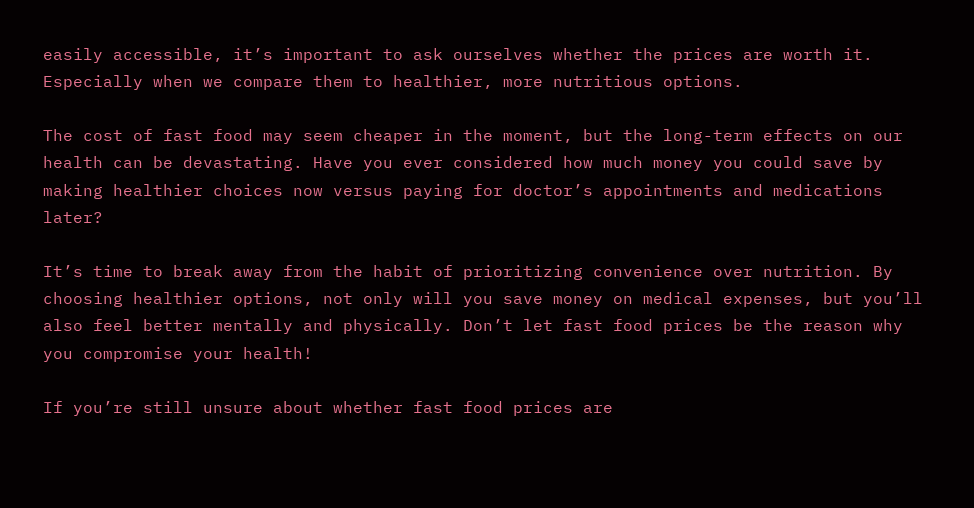easily accessible, it’s important to ask ourselves whether the prices are worth it. Especially when we compare them to healthier, more nutritious options.

The cost of fast food may seem cheaper in the moment, but the long-term effects on our health can be devastating. Have you ever considered how much money you could save by making healthier choices now versus paying for doctor’s appointments and medications later?

It’s time to break away from the habit of prioritizing convenience over nutrition. By choosing healthier options, not only will you save money on medical expenses, but you’ll also feel better mentally and physically. Don’t let fast food prices be the reason why you compromise your health!

If you’re still unsure about whether fast food prices are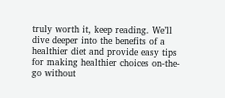truly worth it, keep reading. We’ll dive deeper into the benefits of a healthier diet and provide easy tips for making healthier choices on-the-go without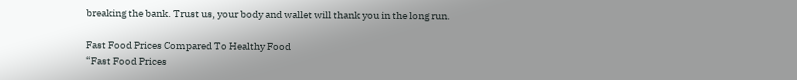breaking the bank. Trust us, your body and wallet will thank you in the long run.

Fast Food Prices Compared To Healthy Food
“Fast Food Prices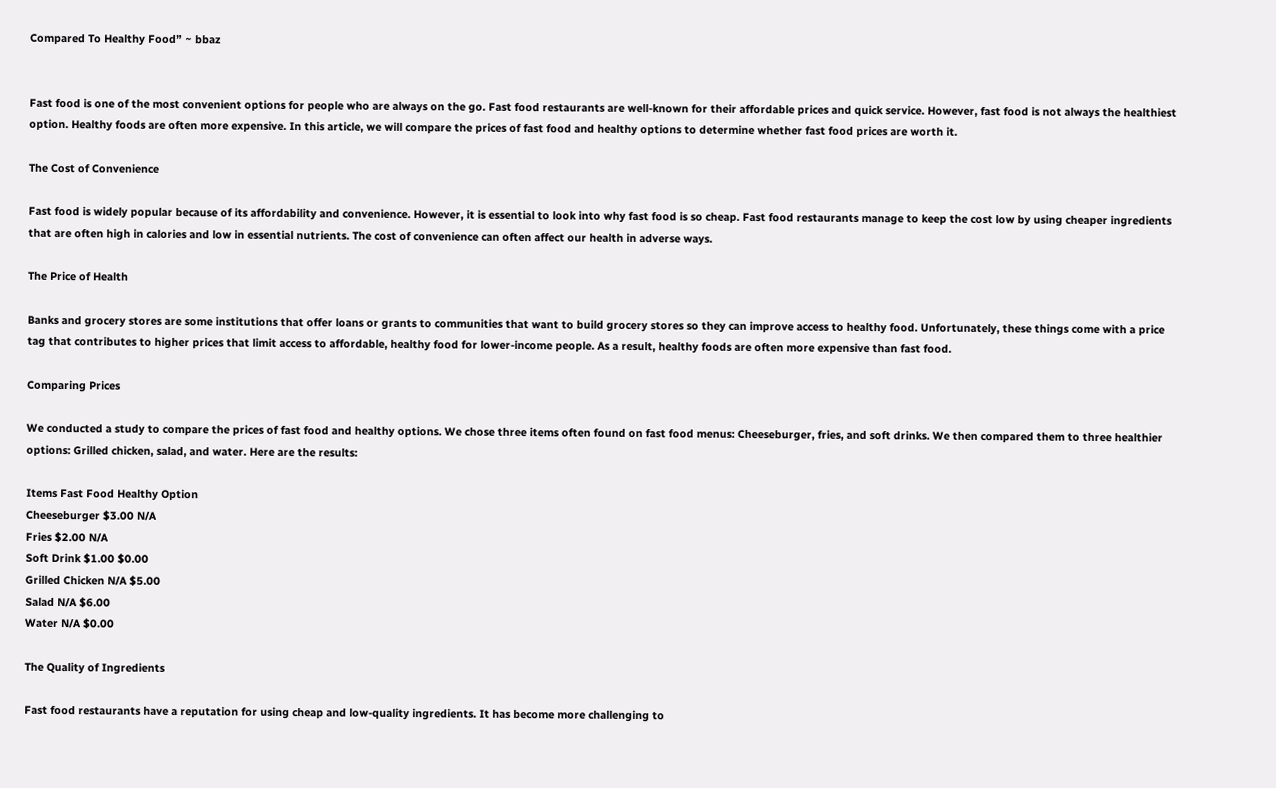Compared To Healthy Food” ~ bbaz


Fast food is one of the most convenient options for people who are always on the go. Fast food restaurants are well-known for their affordable prices and quick service. However, fast food is not always the healthiest option. Healthy foods are often more expensive. In this article, we will compare the prices of fast food and healthy options to determine whether fast food prices are worth it.

The Cost of Convenience

Fast food is widely popular because of its affordability and convenience. However, it is essential to look into why fast food is so cheap. Fast food restaurants manage to keep the cost low by using cheaper ingredients that are often high in calories and low in essential nutrients. The cost of convenience can often affect our health in adverse ways.

The Price of Health

Banks and grocery stores are some institutions that offer loans or grants to communities that want to build grocery stores so they can improve access to healthy food. Unfortunately, these things come with a price tag that contributes to higher prices that limit access to affordable, healthy food for lower-income people. As a result, healthy foods are often more expensive than fast food.

Comparing Prices

We conducted a study to compare the prices of fast food and healthy options. We chose three items often found on fast food menus: Cheeseburger, fries, and soft drinks. We then compared them to three healthier options: Grilled chicken, salad, and water. Here are the results:

Items Fast Food Healthy Option
Cheeseburger $3.00 N/A
Fries $2.00 N/A
Soft Drink $1.00 $0.00
Grilled Chicken N/A $5.00
Salad N/A $6.00
Water N/A $0.00

The Quality of Ingredients

Fast food restaurants have a reputation for using cheap and low-quality ingredients. It has become more challenging to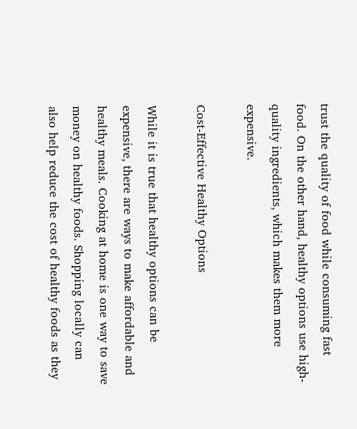trust the quality of food while consuming fast food. On the other hand, healthy options use high-quality ingredients, which makes them more expensive.

Cost-Effective Healthy Options

While it is true that healthy options can be expensive, there are ways to make affordable and healthy meals. Cooking at home is one way to save money on healthy foods. Shopping locally can also help reduce the cost of healthy foods as they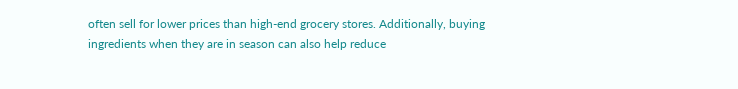often sell for lower prices than high-end grocery stores. Additionally, buying ingredients when they are in season can also help reduce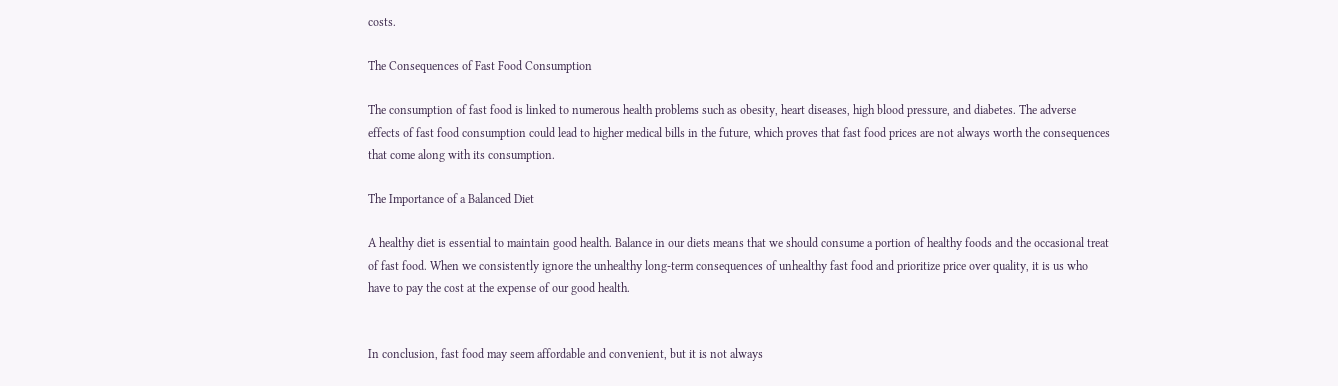costs.

The Consequences of Fast Food Consumption

The consumption of fast food is linked to numerous health problems such as obesity, heart diseases, high blood pressure, and diabetes. The adverse effects of fast food consumption could lead to higher medical bills in the future, which proves that fast food prices are not always worth the consequences that come along with its consumption.

The Importance of a Balanced Diet

A healthy diet is essential to maintain good health. Balance in our diets means that we should consume a portion of healthy foods and the occasional treat of fast food. When we consistently ignore the unhealthy long-term consequences of unhealthy fast food and prioritize price over quality, it is us who have to pay the cost at the expense of our good health.


In conclusion, fast food may seem affordable and convenient, but it is not always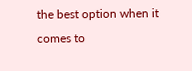the best option when it comes to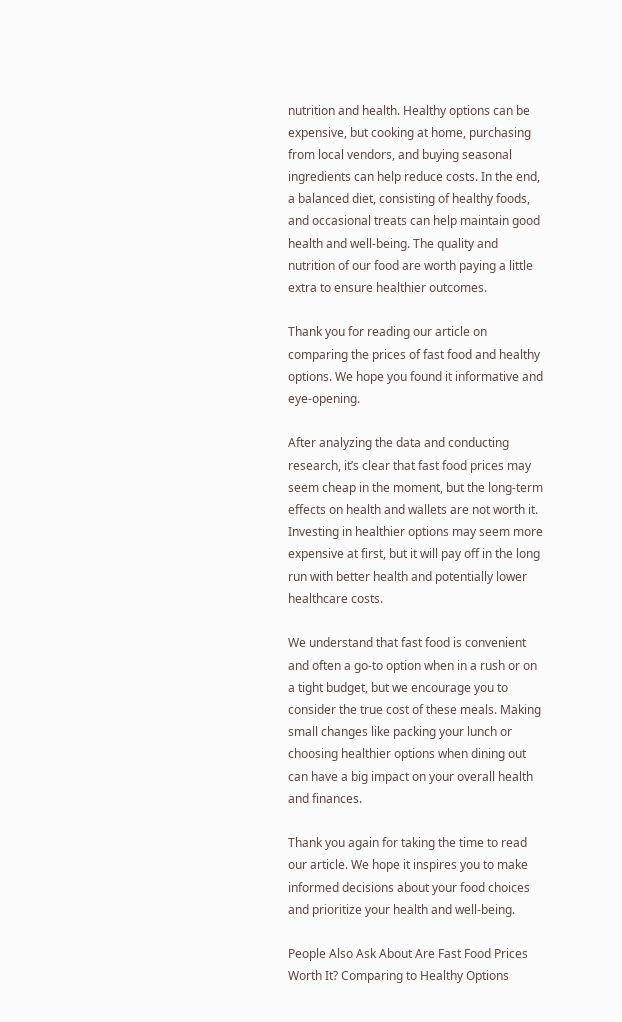nutrition and health. Healthy options can be expensive, but cooking at home, purchasing from local vendors, and buying seasonal ingredients can help reduce costs. In the end, a balanced diet, consisting of healthy foods, and occasional treats can help maintain good health and well-being. The quality and nutrition of our food are worth paying a little extra to ensure healthier outcomes.

Thank you for reading our article on comparing the prices of fast food and healthy options. We hope you found it informative and eye-opening.

After analyzing the data and conducting research, it’s clear that fast food prices may seem cheap in the moment, but the long-term effects on health and wallets are not worth it. Investing in healthier options may seem more expensive at first, but it will pay off in the long run with better health and potentially lower healthcare costs.

We understand that fast food is convenient and often a go-to option when in a rush or on a tight budget, but we encourage you to consider the true cost of these meals. Making small changes like packing your lunch or choosing healthier options when dining out can have a big impact on your overall health and finances.

Thank you again for taking the time to read our article. We hope it inspires you to make informed decisions about your food choices and prioritize your health and well-being.

People Also Ask About Are Fast Food Prices Worth It? Comparing to Healthy Options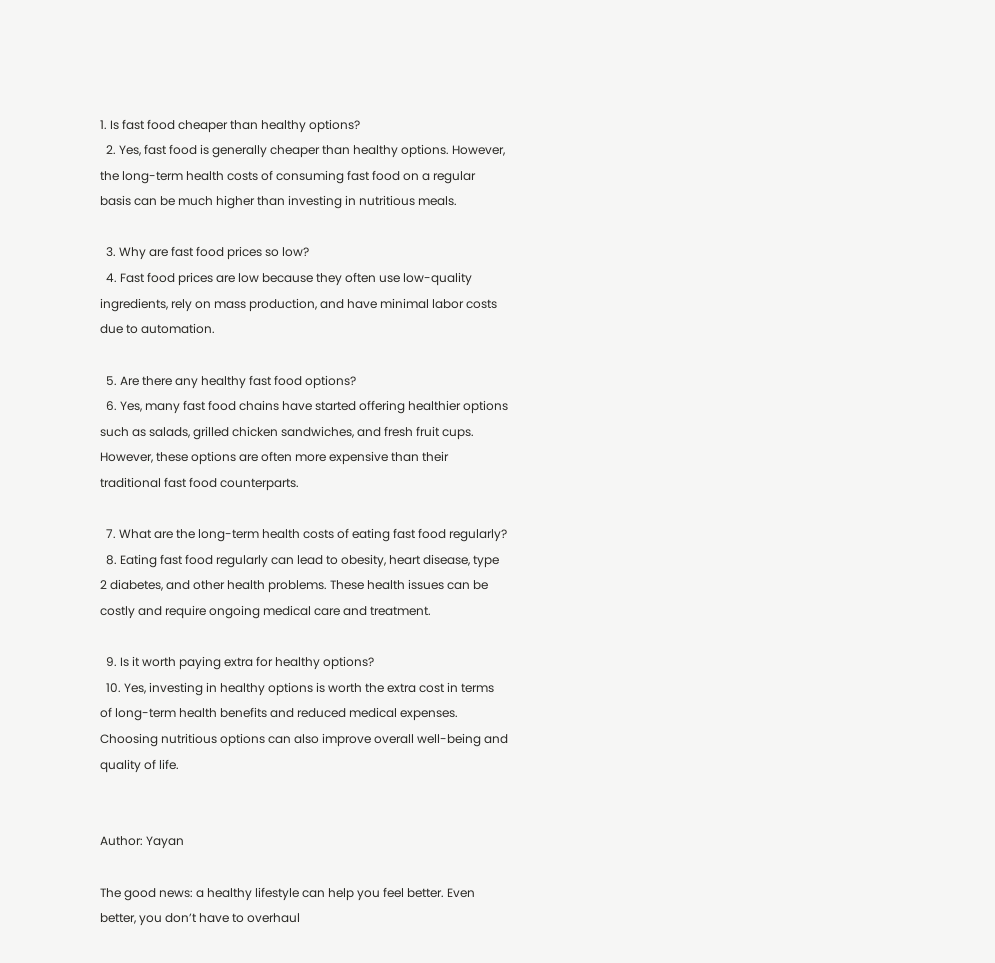1. Is fast food cheaper than healthy options?
  2. Yes, fast food is generally cheaper than healthy options. However, the long-term health costs of consuming fast food on a regular basis can be much higher than investing in nutritious meals.

  3. Why are fast food prices so low?
  4. Fast food prices are low because they often use low-quality ingredients, rely on mass production, and have minimal labor costs due to automation.

  5. Are there any healthy fast food options?
  6. Yes, many fast food chains have started offering healthier options such as salads, grilled chicken sandwiches, and fresh fruit cups. However, these options are often more expensive than their traditional fast food counterparts.

  7. What are the long-term health costs of eating fast food regularly?
  8. Eating fast food regularly can lead to obesity, heart disease, type 2 diabetes, and other health problems. These health issues can be costly and require ongoing medical care and treatment.

  9. Is it worth paying extra for healthy options?
  10. Yes, investing in healthy options is worth the extra cost in terms of long-term health benefits and reduced medical expenses. Choosing nutritious options can also improve overall well-being and quality of life.


Author: Yayan

The good news: a healthy lifestyle can help you feel better. Even better, you don’t have to overhaul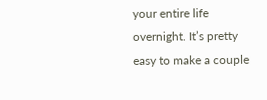your entire life overnight. It’s pretty easy to make a couple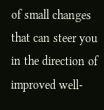of small changes that can steer you in the direction of improved well-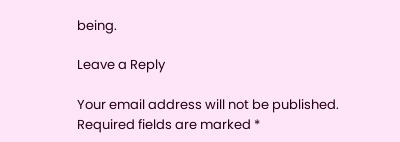being.

Leave a Reply

Your email address will not be published. Required fields are marked *